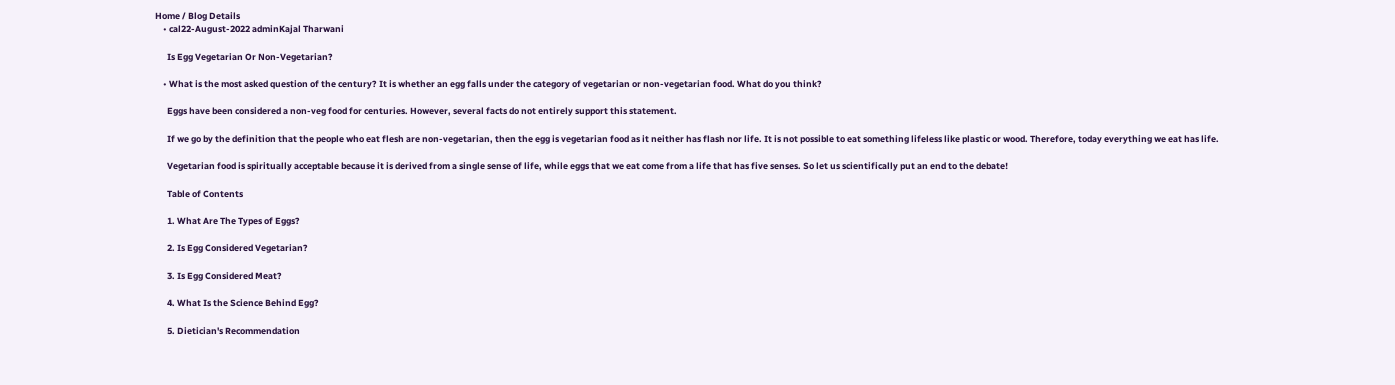Home / Blog Details
    • cal22-August-2022 adminKajal Tharwani

      Is Egg Vegetarian Or Non-Vegetarian?

    • What is the most asked question of the century? It is whether an egg falls under the category of vegetarian or non-vegetarian food. What do you think?

      Eggs have been considered a non-veg food for centuries. However, several facts do not entirely support this statement.

      If we go by the definition that the people who eat flesh are non-vegetarian, then the egg is vegetarian food as it neither has flash nor life. It is not possible to eat something lifeless like plastic or wood. Therefore, today everything we eat has life.

      Vegetarian food is spiritually acceptable because it is derived from a single sense of life, while eggs that we eat come from a life that has five senses. So let us scientifically put an end to the debate!

      Table of Contents

      1. What Are The Types of Eggs?

      2. Is Egg Considered Vegetarian?

      3. Is Egg Considered Meat?

      4. What Is the Science Behind Egg?

      5. Dietician's Recommendation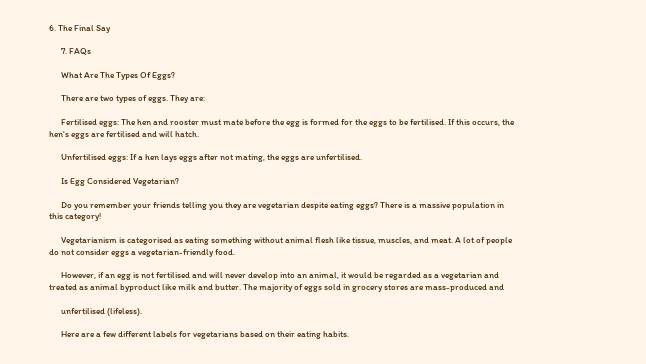6. The Final Say

      7. FAQs

      What Are The Types Of Eggs?

      There are two types of eggs. They are:

      Fertilised eggs: The hen and rooster must mate before the egg is formed for the eggs to be fertilised. If this occurs, the hen's eggs are fertilised and will hatch.

      Unfertilised eggs: If a hen lays eggs after not mating, the eggs are unfertilised.

      Is Egg Considered Vegetarian?

      Do you remember your friends telling you they are vegetarian despite eating eggs? There is a massive population in this category!

      Vegetarianism is categorised as eating something without animal flesh like tissue, muscles, and meat. A lot of people do not consider eggs a vegetarian-friendly food.

      However, if an egg is not fertilised and will never develop into an animal, it would be regarded as a vegetarian and treated as animal byproduct like milk and butter. The majority of eggs sold in grocery stores are mass-produced and

      unfertilised (lifeless).

      Here are a few different labels for vegetarians based on their eating habits.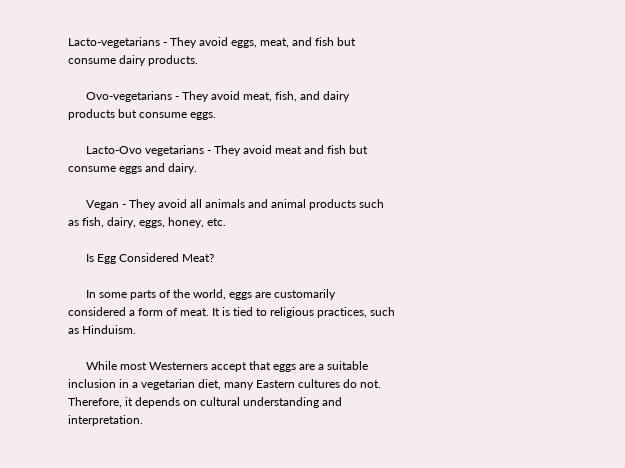Lacto-vegetarians - They avoid eggs, meat, and fish but consume dairy products.

      Ovo-vegetarians - They avoid meat, fish, and dairy products but consume eggs.

      Lacto-Ovo vegetarians - They avoid meat and fish but consume eggs and dairy.

      Vegan - They avoid all animals and animal products such as fish, dairy, eggs, honey, etc.

      Is Egg Considered Meat?

      In some parts of the world, eggs are customarily considered a form of meat. It is tied to religious practices, such as Hinduism.

      While most Westerners accept that eggs are a suitable inclusion in a vegetarian diet, many Eastern cultures do not. Therefore, it depends on cultural understanding and interpretation.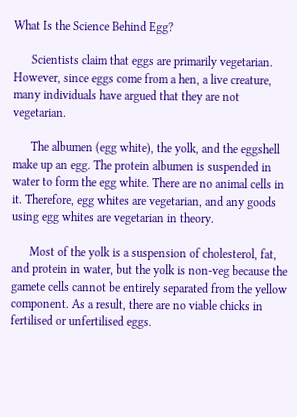What Is the Science Behind Egg?

      Scientists claim that eggs are primarily vegetarian. However, since eggs come from a hen, a live creature, many individuals have argued that they are not vegetarian.

      The albumen (egg white), the yolk, and the eggshell make up an egg. The protein albumen is suspended in water to form the egg white. There are no animal cells in it. Therefore, egg whites are vegetarian, and any goods using egg whites are vegetarian in theory.

      Most of the yolk is a suspension of cholesterol, fat,  and protein in water, but the yolk is non-veg because the gamete cells cannot be entirely separated from the yellow component. As a result, there are no viable chicks in fertilised or unfertilised eggs.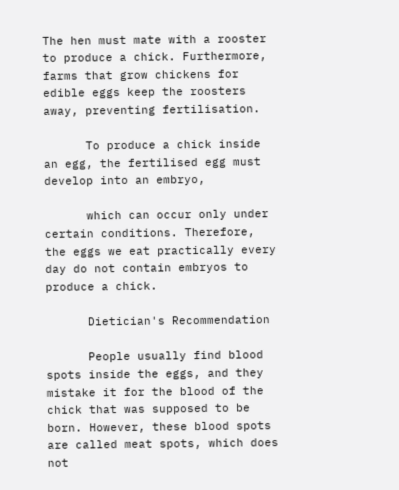The hen must mate with a rooster to produce a chick. Furthermore, farms that grow chickens for edible eggs keep the roosters away, preventing fertilisation.

      To produce a chick inside an egg, the fertilised egg must develop into an embryo,

      which can occur only under certain conditions. Therefore, the eggs we eat practically every day do not contain embryos to produce a chick.

      Dietician's Recommendation

      People usually find blood spots inside the eggs, and they mistake it for the blood of the chick that was supposed to be born. However, these blood spots are called meat spots, which does not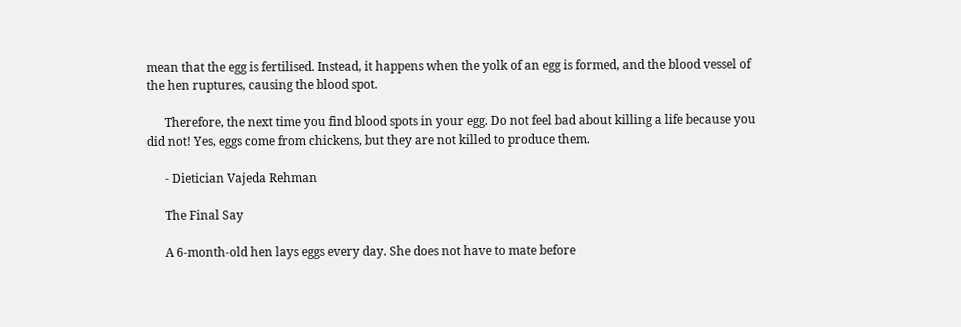mean that the egg is fertilised. Instead, it happens when the yolk of an egg is formed, and the blood vessel of the hen ruptures, causing the blood spot.

      Therefore, the next time you find blood spots in your egg. Do not feel bad about killing a life because you did not! Yes, eggs come from chickens, but they are not killed to produce them.

      - Dietician Vajeda Rehman

      The Final Say

      A 6-month-old hen lays eggs every day. She does not have to mate before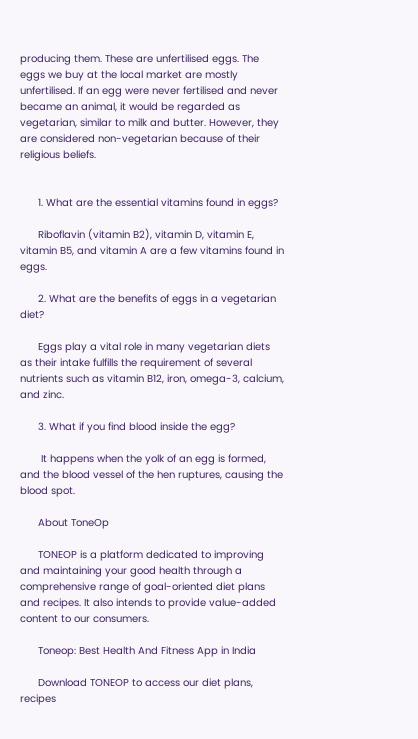producing them. These are unfertilised eggs. The eggs we buy at the local market are mostly unfertilised. If an egg were never fertilised and never became an animal, it would be regarded as vegetarian, similar to milk and butter. However, they are considered non-vegetarian because of their religious beliefs.


      1. What are the essential vitamins found in eggs?

      Riboflavin (vitamin B2), vitamin D, vitamin E, vitamin B5, and vitamin A are a few vitamins found in eggs.

      2. What are the benefits of eggs in a vegetarian diet?

      Eggs play a vital role in many vegetarian diets as their intake fulfills the requirement of several nutrients such as vitamin B12, iron, omega-3, calcium, and zinc.

      3. What if you find blood inside the egg?

       It happens when the yolk of an egg is formed, and the blood vessel of the hen ruptures, causing the blood spot.

      About ToneOp

      TONEOP is a platform dedicated to improving and maintaining your good health through a comprehensive range of goal-oriented diet plans and recipes. It also intends to provide value-added content to our consumers.

      Toneop: Best Health And Fitness App in India

      Download TONEOP to access our diet plans, recipes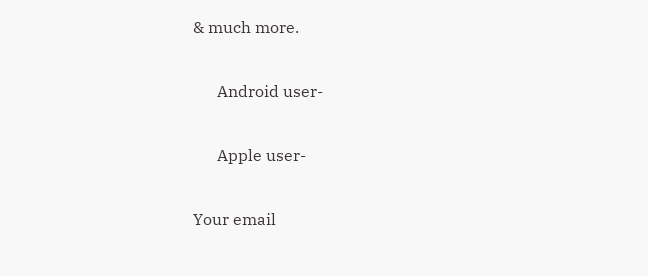& much more.

      Android user-

      Apple user-

Your email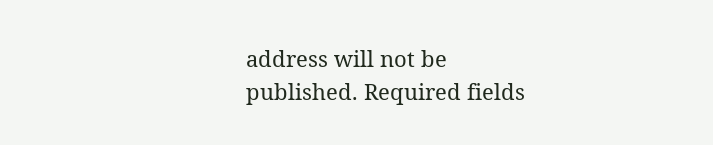address will not be published. Required fields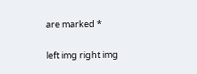are marked *

left img right img